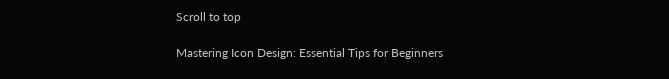Scroll to top

Mastering Icon Design: Essential Tips for Beginners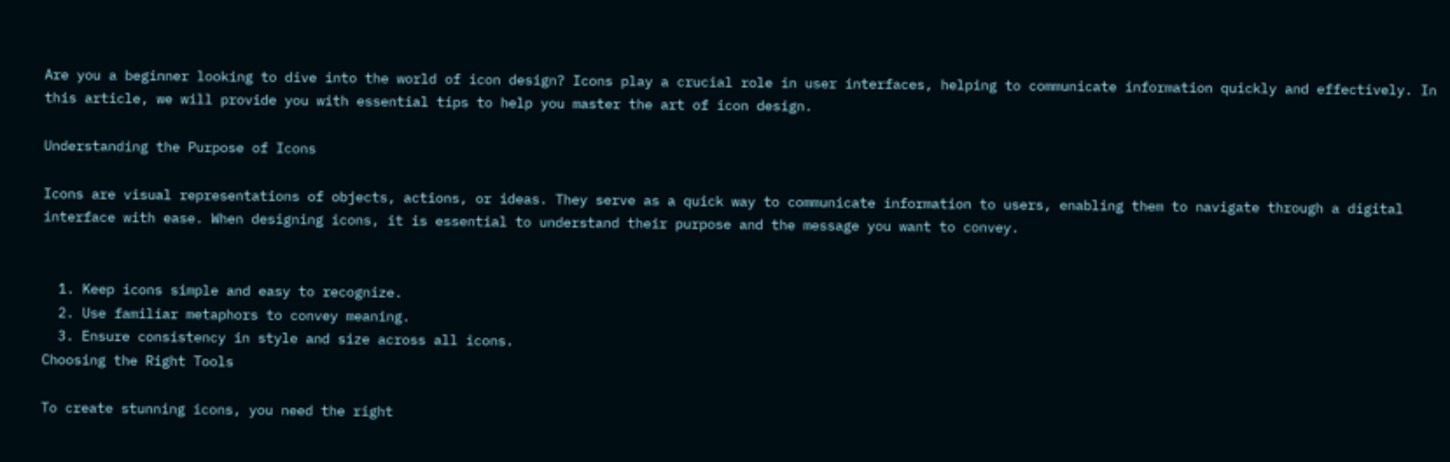Are you a beginner looking to dive into the world of icon design? Icons play a crucial role in user interfaces, helping to communicate information quickly and effectively. In this article, we will provide you with essential tips to help you master the art of icon design.

Understanding the Purpose of Icons

Icons are visual representations of objects, actions, or ideas. They serve as a quick way to communicate information to users, enabling them to navigate through a digital interface with ease. When designing icons, it is essential to understand their purpose and the message you want to convey.


  1. Keep icons simple and easy to recognize.
  2. Use familiar metaphors to convey meaning.
  3. Ensure consistency in style and size across all icons.
Choosing the Right Tools

To create stunning icons, you need the right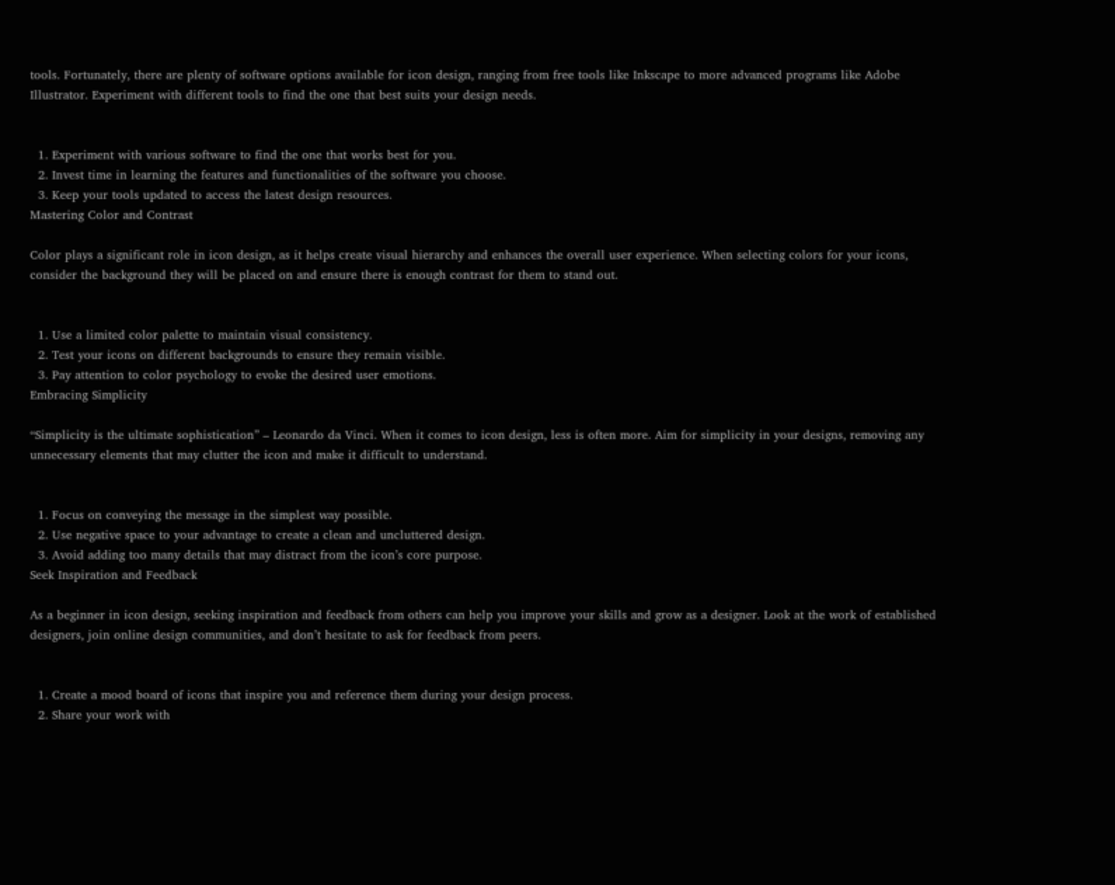tools. Fortunately, there are plenty of software options available for icon design, ranging from free tools like Inkscape to more advanced programs like Adobe Illustrator. Experiment with different tools to find the one that best suits your design needs.


  1. Experiment with various software to find the one that works best for you.
  2. Invest time in learning the features and functionalities of the software you choose.
  3. Keep your tools updated to access the latest design resources.
Mastering Color and Contrast

Color plays a significant role in icon design, as it helps create visual hierarchy and enhances the overall user experience. When selecting colors for your icons, consider the background they will be placed on and ensure there is enough contrast for them to stand out.


  1. Use a limited color palette to maintain visual consistency.
  2. Test your icons on different backgrounds to ensure they remain visible.
  3. Pay attention to color psychology to evoke the desired user emotions.
Embracing Simplicity

“Simplicity is the ultimate sophistication” – Leonardo da Vinci. When it comes to icon design, less is often more. Aim for simplicity in your designs, removing any unnecessary elements that may clutter the icon and make it difficult to understand.


  1. Focus on conveying the message in the simplest way possible.
  2. Use negative space to your advantage to create a clean and uncluttered design.
  3. Avoid adding too many details that may distract from the icon’s core purpose.
Seek Inspiration and Feedback

As a beginner in icon design, seeking inspiration and feedback from others can help you improve your skills and grow as a designer. Look at the work of established designers, join online design communities, and don’t hesitate to ask for feedback from peers.


  1. Create a mood board of icons that inspire you and reference them during your design process.
  2. Share your work with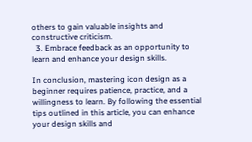others to gain valuable insights and constructive criticism.
  3. Embrace feedback as an opportunity to learn and enhance your design skills.

In conclusion, mastering icon design as a beginner requires patience, practice, and a willingness to learn. By following the essential tips outlined in this article, you can enhance your design skills and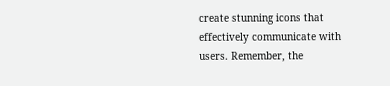create stunning icons that effectively communicate with users. Remember, the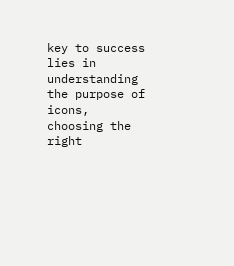key to success lies in understanding the purpose of icons, choosing the right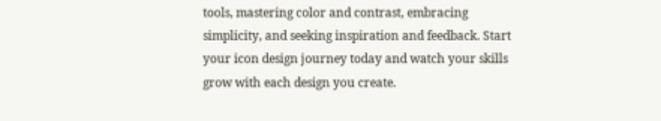tools, mastering color and contrast, embracing simplicity, and seeking inspiration and feedback. Start your icon design journey today and watch your skills grow with each design you create.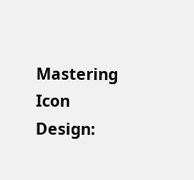Mastering Icon Design: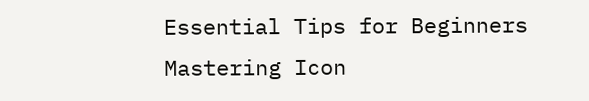Essential Tips for Beginners
Mastering Icon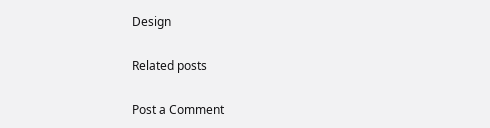Design

Related posts

Post a Comment